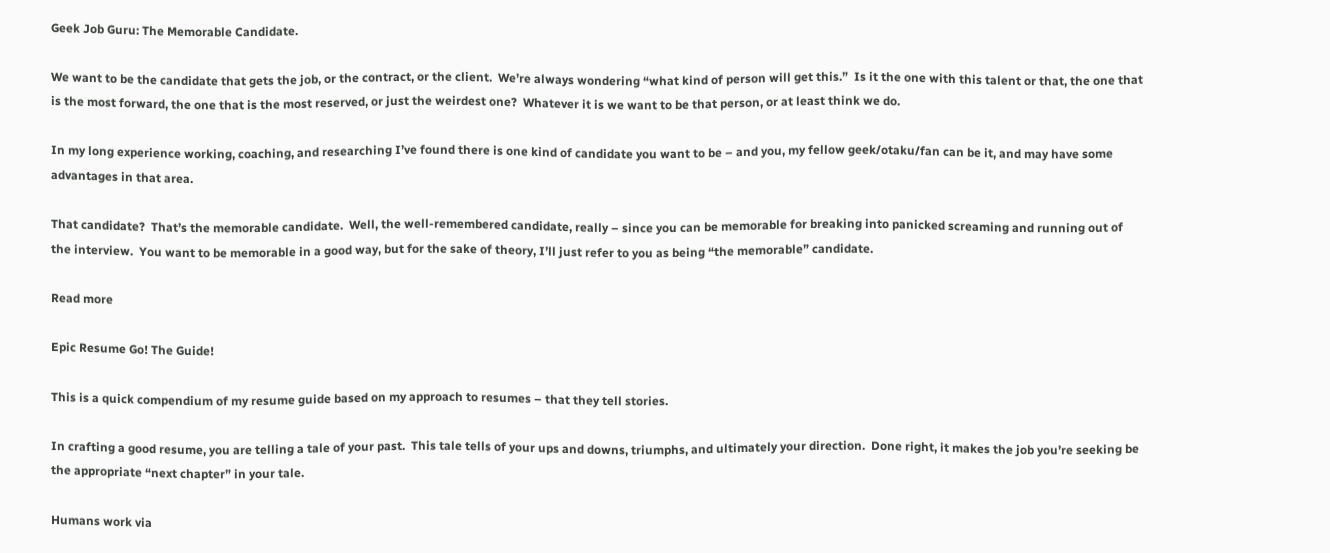Geek Job Guru: The Memorable Candidate.

We want to be the candidate that gets the job, or the contract, or the client.  We’re always wondering “what kind of person will get this.”  Is it the one with this talent or that, the one that is the most forward, the one that is the most reserved, or just the weirdest one?  Whatever it is we want to be that person, or at least think we do.

In my long experience working, coaching, and researching I’ve found there is one kind of candidate you want to be – and you, my fellow geek/otaku/fan can be it, and may have some advantages in that area.

That candidate?  That’s the memorable candidate.  Well, the well-remembered candidate, really – since you can be memorable for breaking into panicked screaming and running out of the interview.  You want to be memorable in a good way, but for the sake of theory, I’ll just refer to you as being “the memorable” candidate.

Read more

Epic Resume Go! The Guide!

This is a quick compendium of my resume guide based on my approach to resumes – that they tell stories.

In crafting a good resume, you are telling a tale of your past.  This tale tells of your ups and downs, triumphs, and ultimately your direction.  Done right, it makes the job you’re seeking be the appropriate “next chapter” in your tale.

Humans work via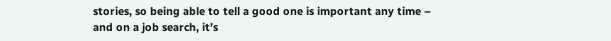stories, so being able to tell a good one is important any time – and on a job search, it’s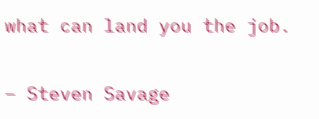what can land you the job.

– Steven Savage